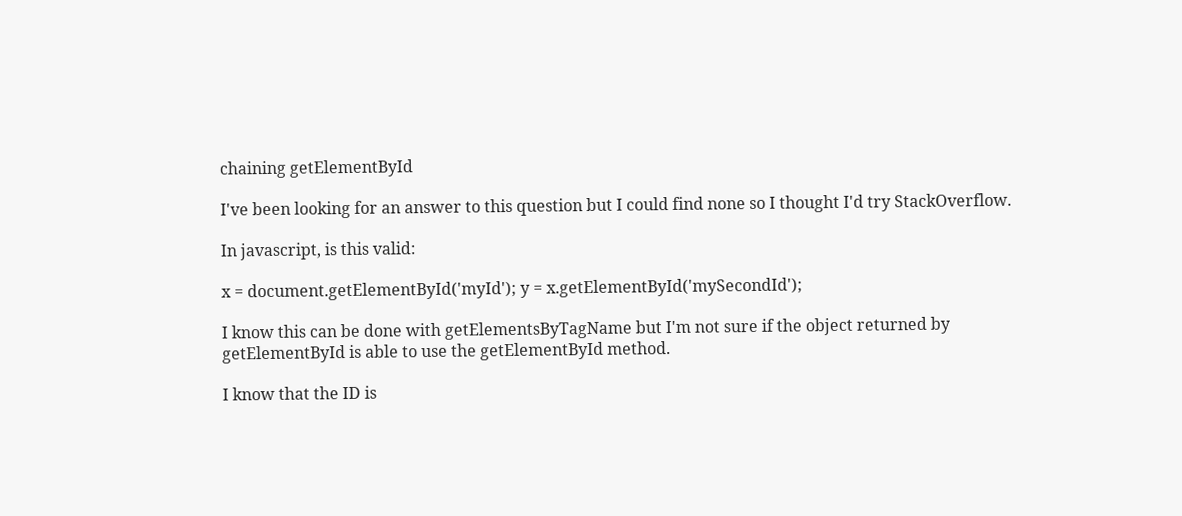chaining getElementById

I've been looking for an answer to this question but I could find none so I thought I'd try StackOverflow.

In javascript, is this valid:

x = document.getElementById('myId'); y = x.getElementById('mySecondId');

I know this can be done with getElementsByTagName but I'm not sure if the object returned by getElementById is able to use the getElementById method.

I know that the ID is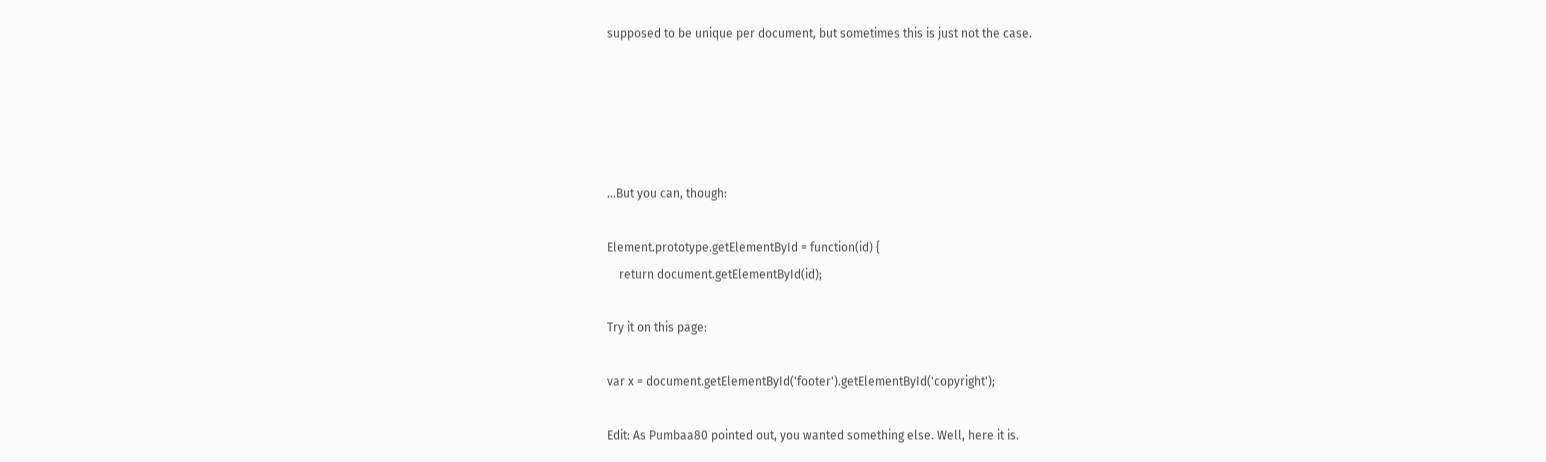supposed to be unique per document, but sometimes this is just not the case.





...But you can, though:

Element.prototype.getElementById = function(id) {
    return document.getElementById(id);

Try it on this page:

var x = document.getElementById('footer').getElementById('copyright');

Edit: As Pumbaa80 pointed out, you wanted something else. Well, here it is.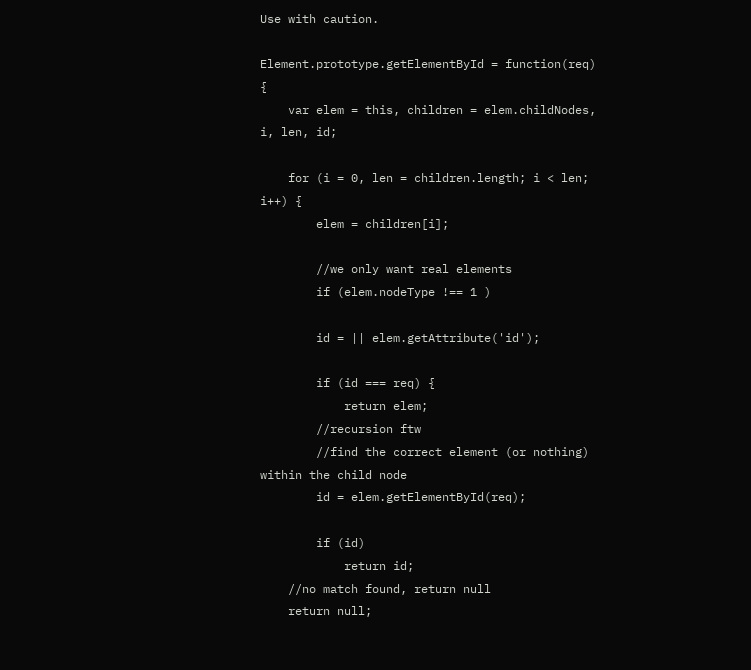Use with caution.

Element.prototype.getElementById = function(req) {
    var elem = this, children = elem.childNodes, i, len, id;

    for (i = 0, len = children.length; i < len; i++) {
        elem = children[i];

        //we only want real elements
        if (elem.nodeType !== 1 )

        id = || elem.getAttribute('id');

        if (id === req) {
            return elem;
        //recursion ftw
        //find the correct element (or nothing) within the child node
        id = elem.getElementById(req);

        if (id)
            return id;
    //no match found, return null
    return null;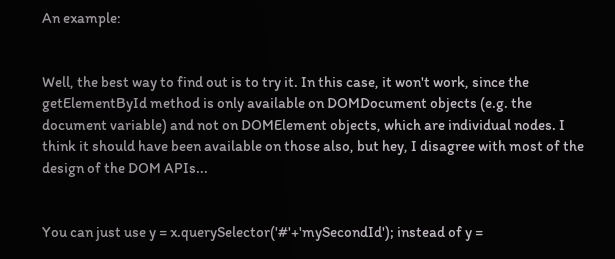An example:


Well, the best way to find out is to try it. In this case, it won't work, since the getElementById method is only available on DOMDocument objects (e.g. the document variable) and not on DOMElement objects, which are individual nodes. I think it should have been available on those also, but hey, I disagree with most of the design of the DOM APIs...


You can just use y = x.querySelector('#'+'mySecondId'); instead of y =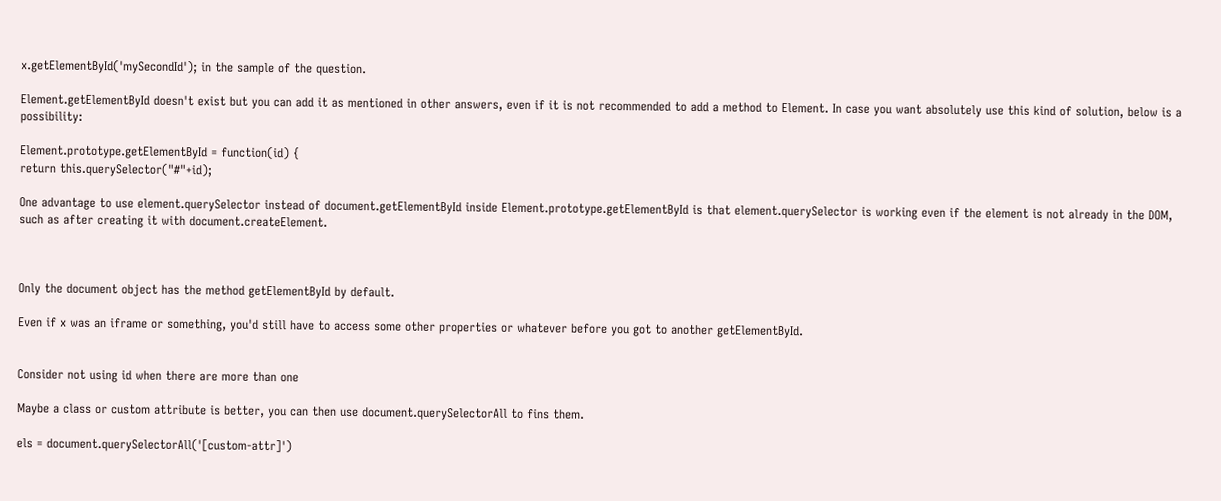x.getElementById('mySecondId'); in the sample of the question.

Element.getElementById doesn't exist but you can add it as mentioned in other answers, even if it is not recommended to add a method to Element. In case you want absolutely use this kind of solution, below is a possibility:

Element.prototype.getElementById = function(id) {
return this.querySelector("#"+id);

One advantage to use element.querySelector instead of document.getElementById inside Element.prototype.getElementById is that element.querySelector is working even if the element is not already in the DOM, such as after creating it with document.createElement.



Only the document object has the method getElementById by default.

Even if x was an iframe or something, you'd still have to access some other properties or whatever before you got to another getElementById.


Consider not using id when there are more than one

Maybe a class or custom attribute is better, you can then use document.querySelectorAll to fins them.

els = document.querySelectorAll('[custom-attr]')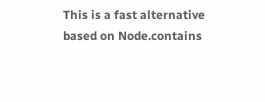This is a fast alternative based on Node.contains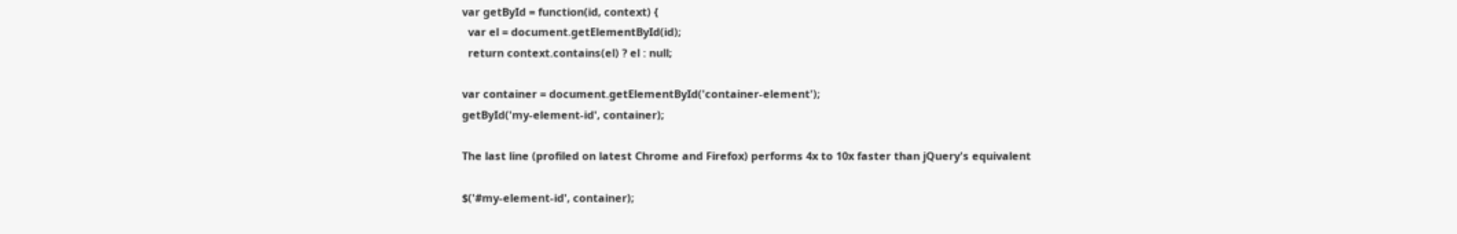var getById = function(id, context) {
  var el = document.getElementById(id);
  return context.contains(el) ? el : null;

var container = document.getElementById('container-element');
getById('my-element-id', container);

The last line (profiled on latest Chrome and Firefox) performs 4x to 10x faster than jQuery's equivalent

$('#my-element-id', container);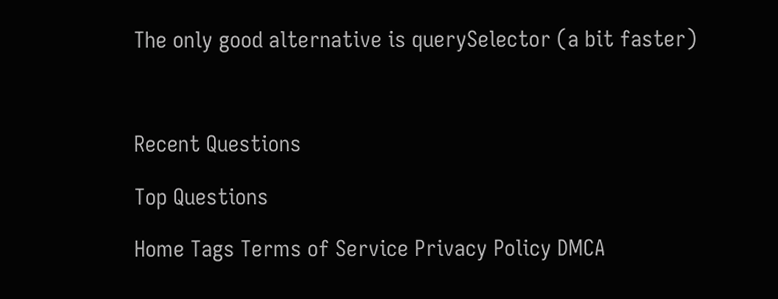The only good alternative is querySelector (a bit faster)



Recent Questions

Top Questions

Home Tags Terms of Service Privacy Policy DMCA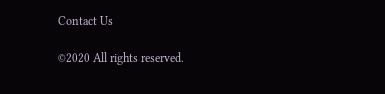Contact Us

©2020 All rights reserved.